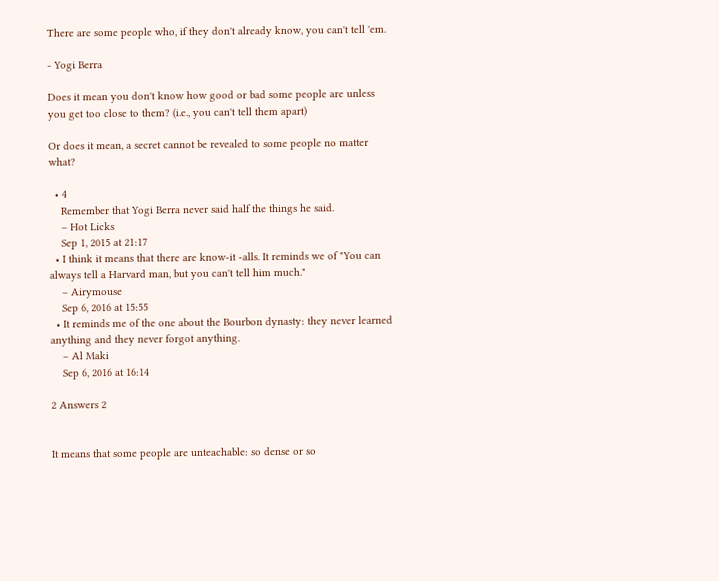There are some people who, if they don't already know, you can't tell 'em.

- Yogi Berra

Does it mean you don't know how good or bad some people are unless you get too close to them? (i.e., you can't tell them apart)

Or does it mean, a secret cannot be revealed to some people no matter what?

  • 4
    Remember that Yogi Berra never said half the things he said.
    – Hot Licks
    Sep 1, 2015 at 21:17
  • I think it means that there are know-it -alls. It reminds we of "You can always tell a Harvard man, but you can't tell him much."
    – Airymouse
    Sep 6, 2016 at 15:55
  • It reminds me of the one about the Bourbon dynasty: they never learned anything and they never forgot anything.
    – Al Maki
    Sep 6, 2016 at 16:14

2 Answers 2


It means that some people are unteachable: so dense or so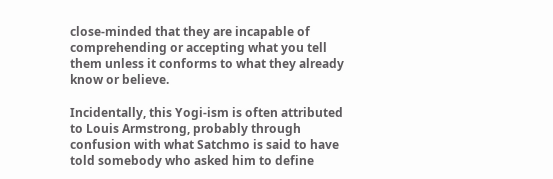close-minded that they are incapable of comprehending or accepting what you tell them unless it conforms to what they already know or believe.

Incidentally, this Yogi-ism is often attributed to Louis Armstrong, probably through confusion with what Satchmo is said to have told somebody who asked him to define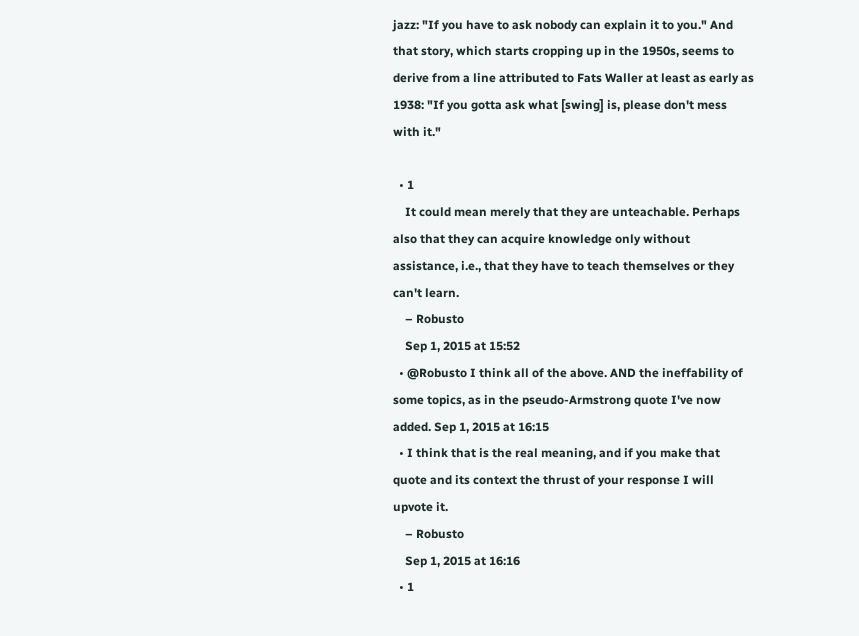jazz: "If you have to ask nobody can explain it to you." And that story, which starts cropping up in the 1950s, seems to derive from a line attributed to Fats Waller at least as early as 1938: "If you gotta ask what [swing] is, please don't mess with it."

  • 1
    It could mean merely that they are unteachable. Perhaps also that they can acquire knowledge only without assistance, i.e., that they have to teach themselves or they can't learn.
    – Robusto
    Sep 1, 2015 at 15:52
  • @Robusto I think all of the above. AND the ineffability of some topics, as in the pseudo-Armstrong quote I've now added. Sep 1, 2015 at 16:15
  • I think that is the real meaning, and if you make that quote and its context the thrust of your response I will upvote it.
    – Robusto
    Sep 1, 2015 at 16:16
  • 1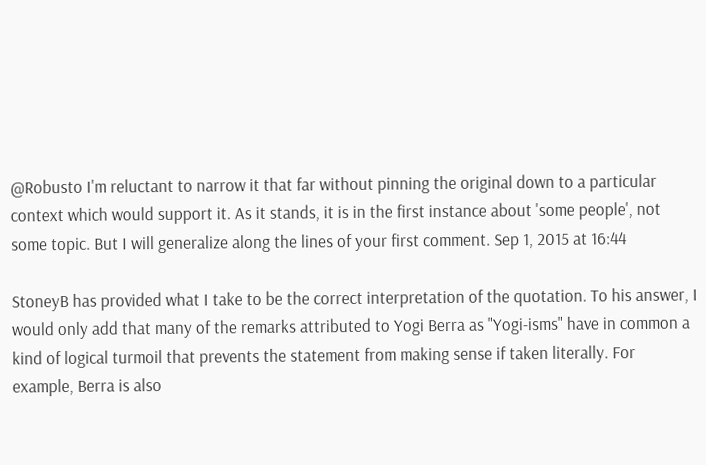@Robusto I'm reluctant to narrow it that far without pinning the original down to a particular context which would support it. As it stands, it is in the first instance about 'some people', not some topic. But I will generalize along the lines of your first comment. Sep 1, 2015 at 16:44

StoneyB has provided what I take to be the correct interpretation of the quotation. To his answer, I would only add that many of the remarks attributed to Yogi Berra as "Yogi-isms" have in common a kind of logical turmoil that prevents the statement from making sense if taken literally. For example, Berra is also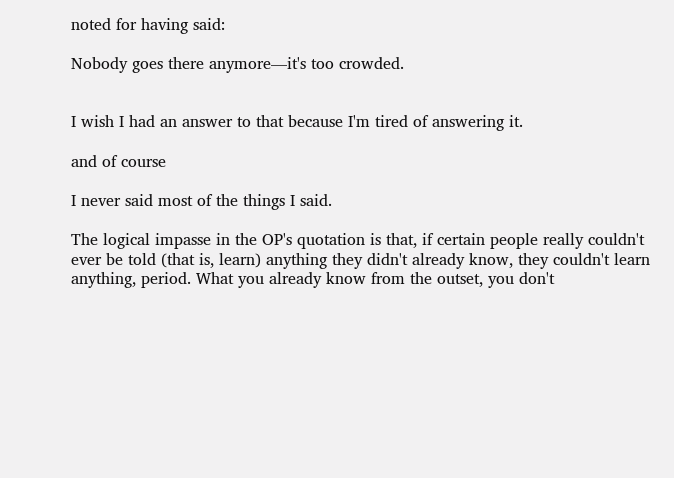noted for having said:

Nobody goes there anymore—it's too crowded.


I wish I had an answer to that because I'm tired of answering it.

and of course

I never said most of the things I said.

The logical impasse in the OP's quotation is that, if certain people really couldn't ever be told (that is, learn) anything they didn't already know, they couldn't learn anything, period. What you already know from the outset, you don't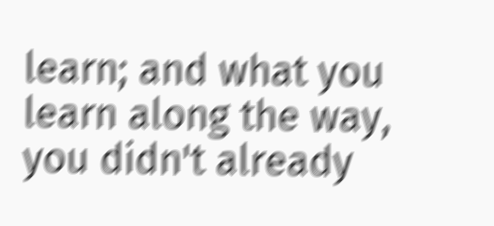learn; and what you learn along the way, you didn't already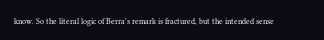know. So the literal logic of Berra's remark is fractured, but the intended sense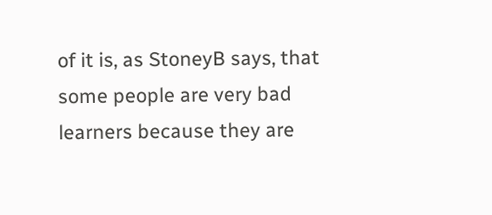of it is, as StoneyB says, that some people are very bad learners because they are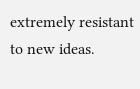extremely resistant to new ideas.